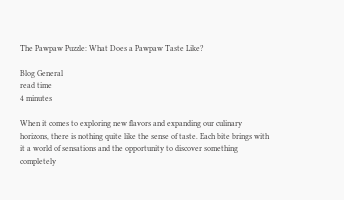The Pawpaw Puzzle: What Does a Pawpaw Taste Like?

Blog General
read time
4 minutes

When it comes to exploring new flavors and expanding our culinary horizons, there is nothing quite like the sense of taste. Each bite brings with it a world of sensations and the opportunity to discover something completely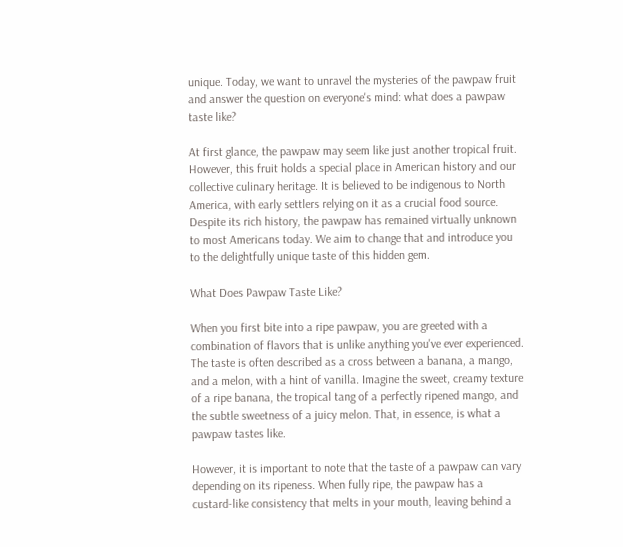unique. Today, we want to unravel the mysteries of the pawpaw fruit and answer the question on everyone's mind: what does a pawpaw taste like?

At first glance, the pawpaw may seem like just another tropical fruit. However, this fruit holds a special place in American history and our collective culinary heritage. It is believed to be indigenous to North America, with early settlers relying on it as a crucial food source. Despite its rich history, the pawpaw has remained virtually unknown to most Americans today. We aim to change that and introduce you to the delightfully unique taste of this hidden gem.

What Does Pawpaw Taste Like?

When you first bite into a ripe pawpaw, you are greeted with a combination of flavors that is unlike anything you've ever experienced. The taste is often described as a cross between a banana, a mango, and a melon, with a hint of vanilla. Imagine the sweet, creamy texture of a ripe banana, the tropical tang of a perfectly ripened mango, and the subtle sweetness of a juicy melon. That, in essence, is what a pawpaw tastes like.

However, it is important to note that the taste of a pawpaw can vary depending on its ripeness. When fully ripe, the pawpaw has a custard-like consistency that melts in your mouth, leaving behind a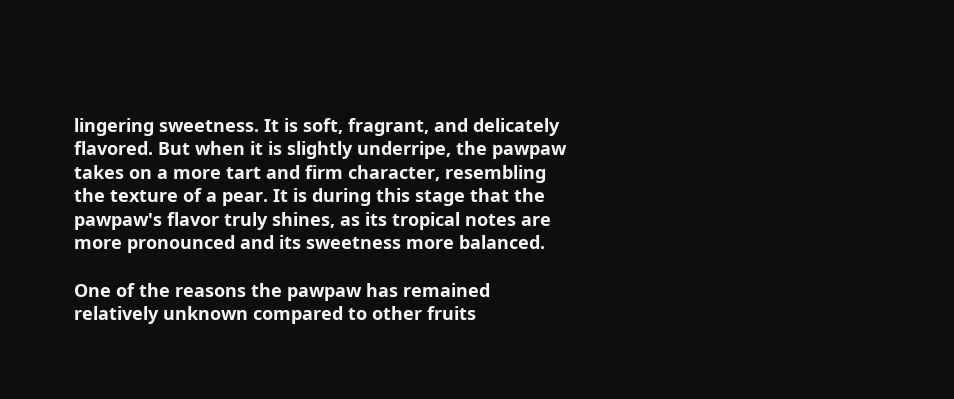lingering sweetness. It is soft, fragrant, and delicately flavored. But when it is slightly underripe, the pawpaw takes on a more tart and firm character, resembling the texture of a pear. It is during this stage that the pawpaw's flavor truly shines, as its tropical notes are more pronounced and its sweetness more balanced.

One of the reasons the pawpaw has remained relatively unknown compared to other fruits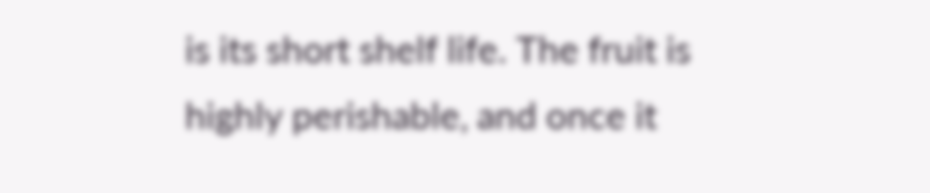is its short shelf life. The fruit is highly perishable, and once it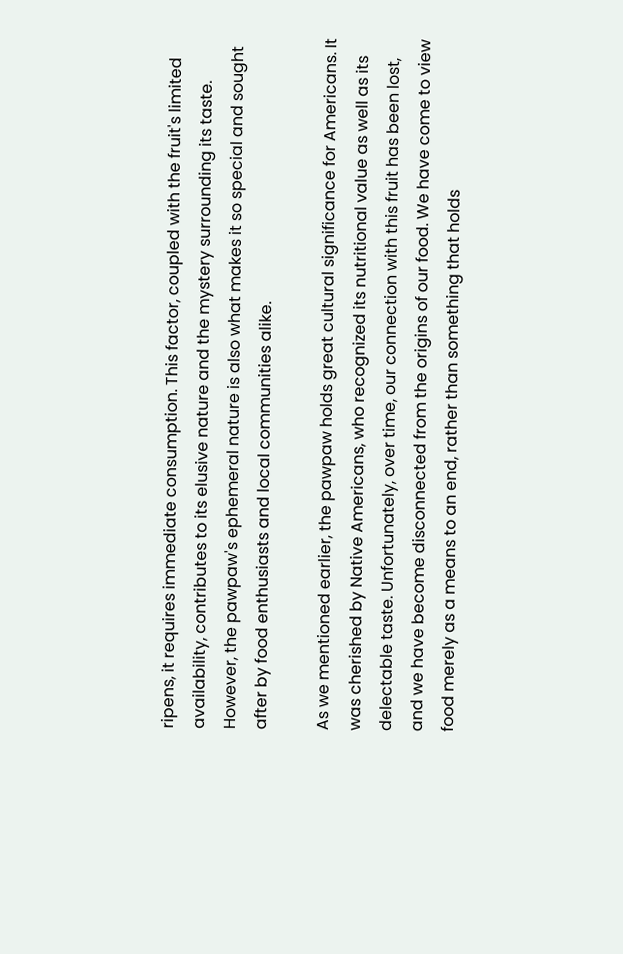ripens, it requires immediate consumption. This factor, coupled with the fruit's limited availability, contributes to its elusive nature and the mystery surrounding its taste. However, the pawpaw's ephemeral nature is also what makes it so special and sought after by food enthusiasts and local communities alike.

As we mentioned earlier, the pawpaw holds great cultural significance for Americans. It was cherished by Native Americans, who recognized its nutritional value as well as its delectable taste. Unfortunately, over time, our connection with this fruit has been lost, and we have become disconnected from the origins of our food. We have come to view food merely as a means to an end, rather than something that holds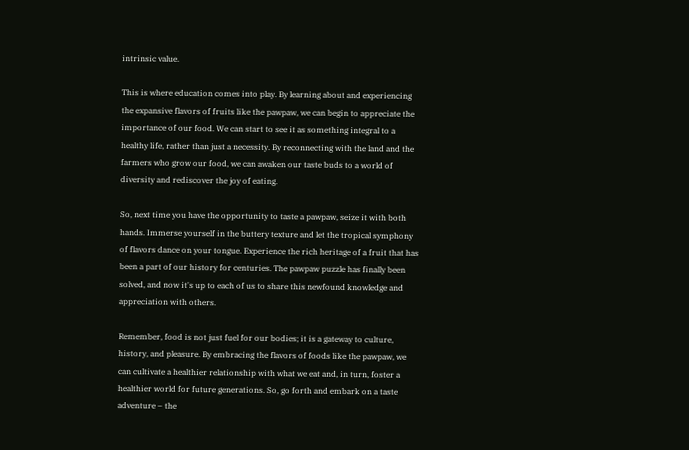intrinsic value.

This is where education comes into play. By learning about and experiencing the expansive flavors of fruits like the pawpaw, we can begin to appreciate the importance of our food. We can start to see it as something integral to a healthy life, rather than just a necessity. By reconnecting with the land and the farmers who grow our food, we can awaken our taste buds to a world of diversity and rediscover the joy of eating.

So, next time you have the opportunity to taste a pawpaw, seize it with both hands. Immerse yourself in the buttery texture and let the tropical symphony of flavors dance on your tongue. Experience the rich heritage of a fruit that has been a part of our history for centuries. The pawpaw puzzle has finally been solved, and now it's up to each of us to share this newfound knowledge and appreciation with others.

Remember, food is not just fuel for our bodies; it is a gateway to culture, history, and pleasure. By embracing the flavors of foods like the pawpaw, we can cultivate a healthier relationship with what we eat and, in turn, foster a healthier world for future generations. So, go forth and embark on a taste adventure – the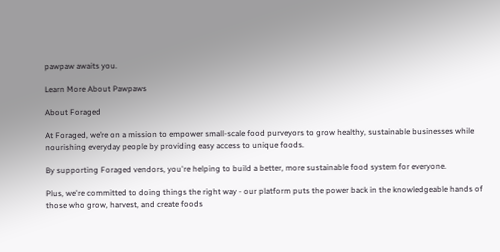pawpaw awaits you.

Learn More About Pawpaws

About Foraged

At Foraged, we’re on a mission to empower small-scale food purveyors to grow healthy, sustainable businesses while nourishing everyday people by providing easy access to unique foods.

By supporting Foraged vendors, you're helping to build a better, more sustainable food system for everyone.

Plus, we're committed to doing things the right way - our platform puts the power back in the knowledgeable hands of those who grow, harvest, and create foods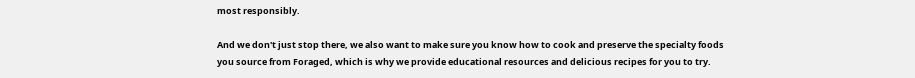most responsibly.

And we don't just stop there, we also want to make sure you know how to cook and preserve the specialty foods you source from Foraged, which is why we provide educational resources and delicious recipes for you to try.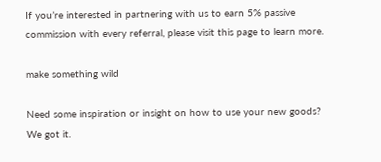If you’re interested in partnering with us to earn 5% passive commission with every referral, please visit this page to learn more.

make something wild

Need some inspiration or insight on how to use your new goods? We got it.